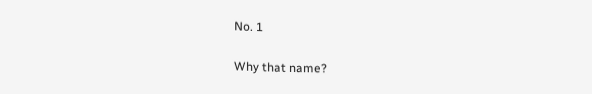No. 1

Why that name?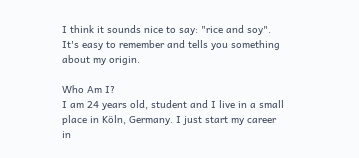I think it sounds nice to say: "rice and soy". It's easy to remember and tells you something about my origin.

Who Am I?
I am 24 years old, student and I live in a small place in Köln, Germany. I just start my career in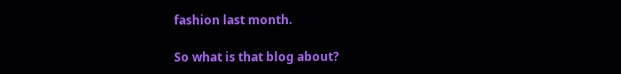fashion last month.

So what is that blog about?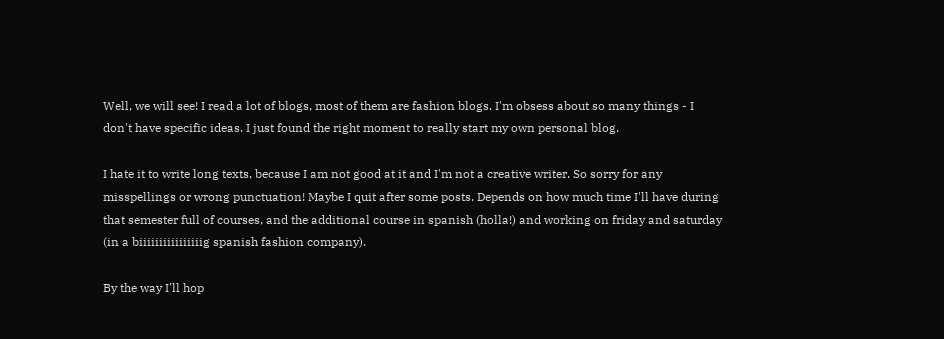Well, we will see! I read a lot of blogs, most of them are fashion blogs. I'm obsess about so many things - I don't have specific ideas. I just found the right moment to really start my own personal blog.

I hate it to write long texts, because I am not good at it and I'm not a creative writer. So sorry for any misspellings or wrong punctuation! Maybe I quit after some posts. Depends on how much time I'll have during that semester full of courses, and the additional course in spanish (holla!) and working on friday and saturday (in a biiiiiiiiiiiiiiiig spanish fashion company).

By the way I'll hop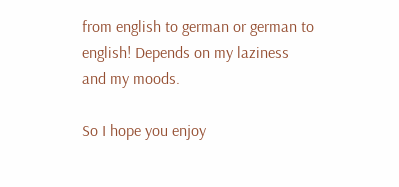from english to german or german to english! Depends on my laziness and my moods.

So I hope you enjoy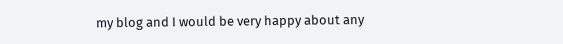my blog and I would be very happy about any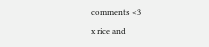comments <3

x rice and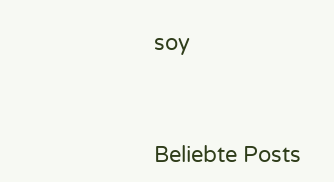soy


Beliebte Posts